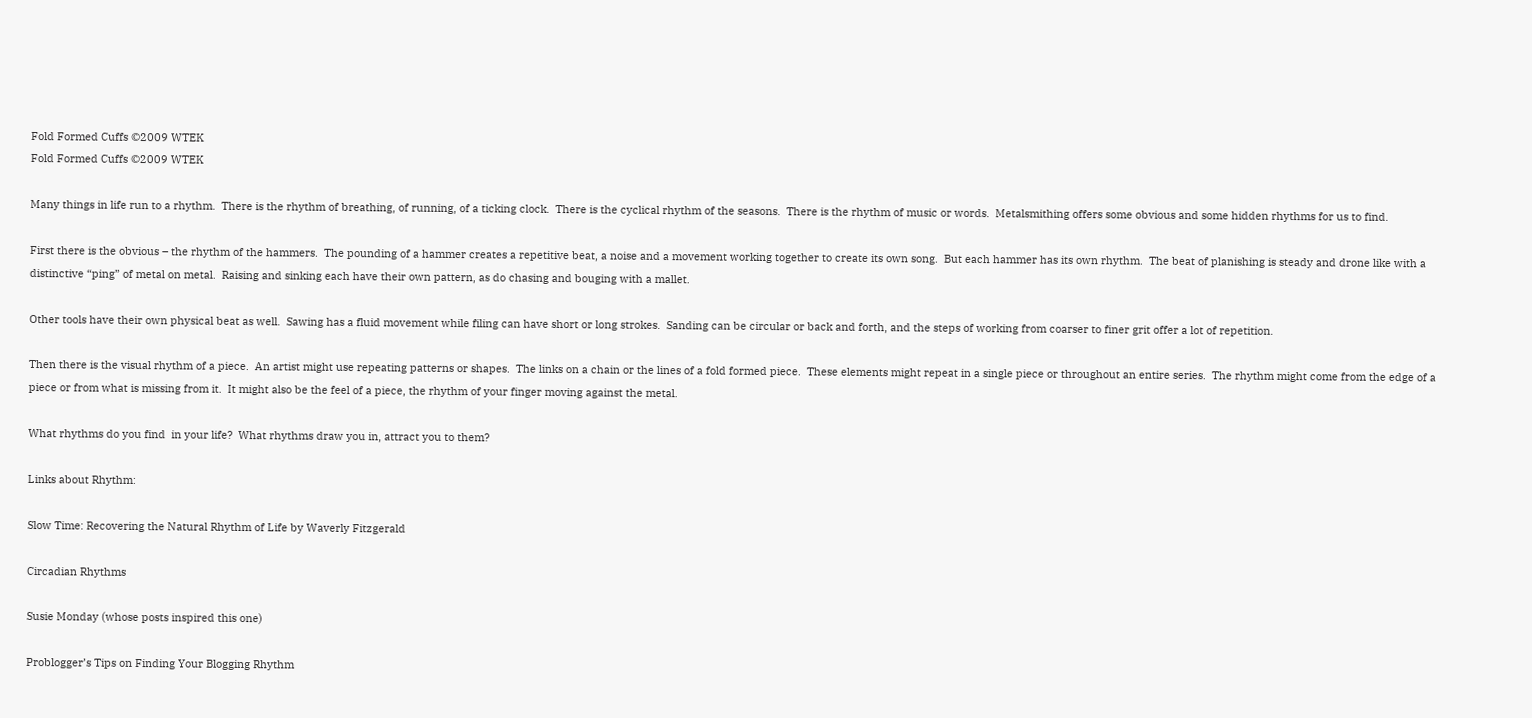Fold Formed Cuffs ©2009 WTEK
Fold Formed Cuffs ©2009 WTEK

Many things in life run to a rhythm.  There is the rhythm of breathing, of running, of a ticking clock.  There is the cyclical rhythm of the seasons.  There is the rhythm of music or words.  Metalsmithing offers some obvious and some hidden rhythms for us to find.

First there is the obvious – the rhythm of the hammers.  The pounding of a hammer creates a repetitive beat, a noise and a movement working together to create its own song.  But each hammer has its own rhythm.  The beat of planishing is steady and drone like with a distinctive “ping” of metal on metal.  Raising and sinking each have their own pattern, as do chasing and bouging with a mallet.

Other tools have their own physical beat as well.  Sawing has a fluid movement while filing can have short or long strokes.  Sanding can be circular or back and forth, and the steps of working from coarser to finer grit offer a lot of repetition.

Then there is the visual rhythm of a piece.  An artist might use repeating patterns or shapes.  The links on a chain or the lines of a fold formed piece.  These elements might repeat in a single piece or throughout an entire series.  The rhythm might come from the edge of a piece or from what is missing from it.  It might also be the feel of a piece, the rhythm of your finger moving against the metal.

What rhythms do you find  in your life?  What rhythms draw you in, attract you to them?

Links about Rhythm:

Slow Time: Recovering the Natural Rhythm of Life by Waverly Fitzgerald

Circadian Rhythms

Susie Monday (whose posts inspired this one)

Problogger’s Tips on Finding Your Blogging Rhythm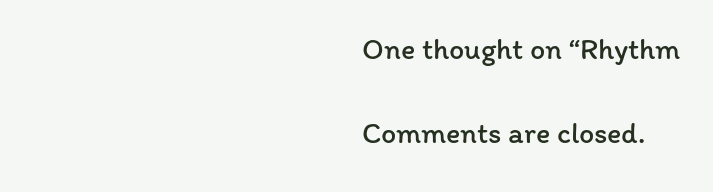One thought on “Rhythm

Comments are closed.